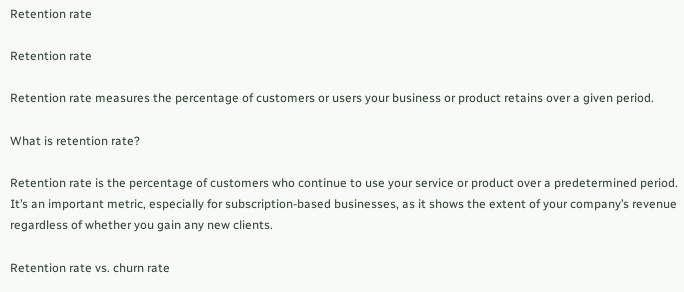Retention rate

Retention rate

Retention rate measures the percentage of customers or users your business or product retains over a given period.

What is retention rate?

Retention rate is the percentage of customers who continue to use your service or product over a predetermined period. It’s an important metric, especially for subscription-based businesses, as it shows the extent of your company’s revenue regardless of whether you gain any new clients.

Retention rate vs. churn rate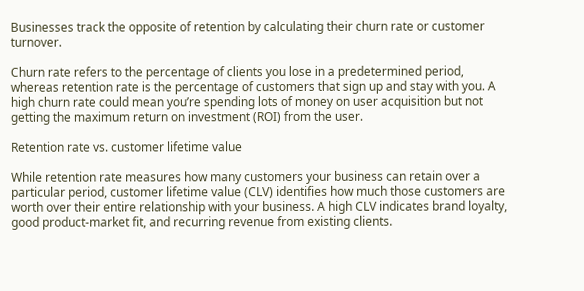Businesses track the opposite of retention by calculating their churn rate or customer turnover.

Churn rate refers to the percentage of clients you lose in a predetermined period, whereas retention rate is the percentage of customers that sign up and stay with you. A high churn rate could mean you’re spending lots of money on user acquisition but not getting the maximum return on investment (ROI) from the user.

Retention rate vs. customer lifetime value

While retention rate measures how many customers your business can retain over a particular period, customer lifetime value (CLV) identifies how much those customers are worth over their entire relationship with your business. A high CLV indicates brand loyalty, good product-market fit, and recurring revenue from existing clients.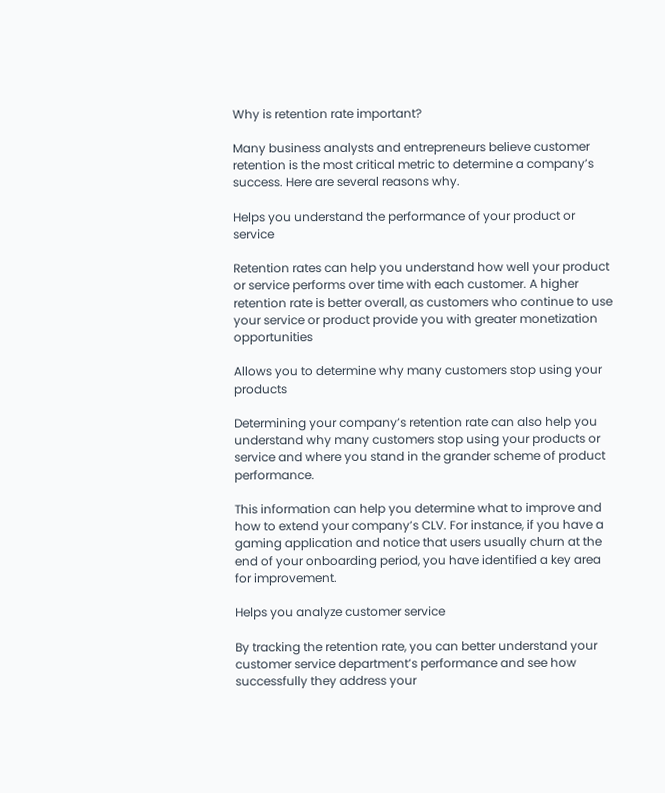Why is retention rate important?

Many business analysts and entrepreneurs believe customer retention is the most critical metric to determine a company’s success. Here are several reasons why.

Helps you understand the performance of your product or service

Retention rates can help you understand how well your product or service performs over time with each customer. A higher retention rate is better overall, as customers who continue to use your service or product provide you with greater monetization opportunities

Allows you to determine why many customers stop using your products

Determining your company’s retention rate can also help you understand why many customers stop using your products or service and where you stand in the grander scheme of product performance.

This information can help you determine what to improve and how to extend your company’s CLV. For instance, if you have a gaming application and notice that users usually churn at the end of your onboarding period, you have identified a key area for improvement.

Helps you analyze customer service

By tracking the retention rate, you can better understand your customer service department’s performance and see how successfully they address your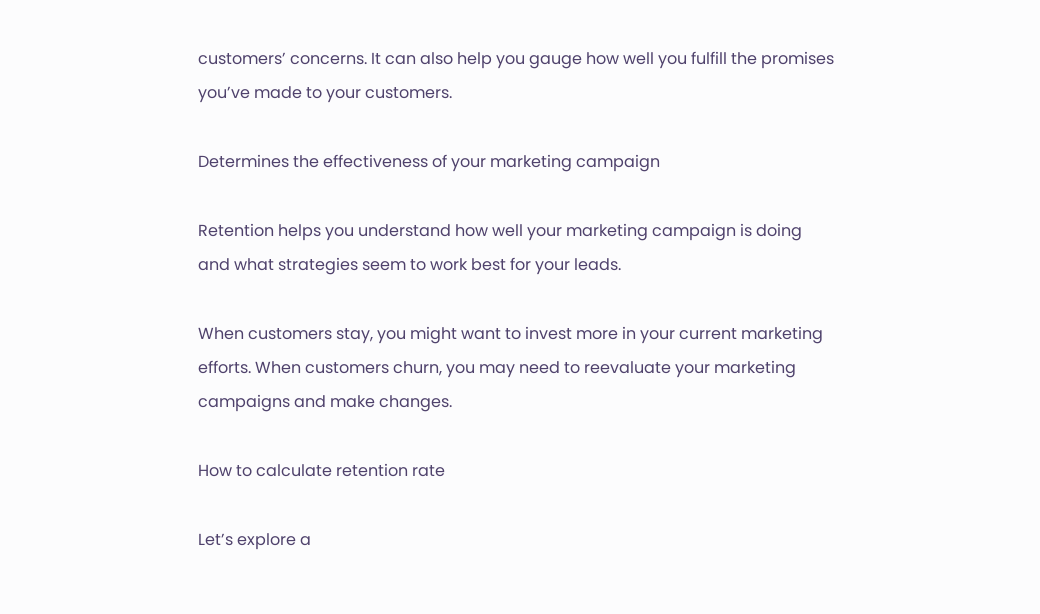customers’ concerns. It can also help you gauge how well you fulfill the promises you’ve made to your customers.

Determines the effectiveness of your marketing campaign

Retention helps you understand how well your marketing campaign is doing and what strategies seem to work best for your leads.

When customers stay, you might want to invest more in your current marketing efforts. When customers churn, you may need to reevaluate your marketing campaigns and make changes.

How to calculate retention rate

Let’s explore a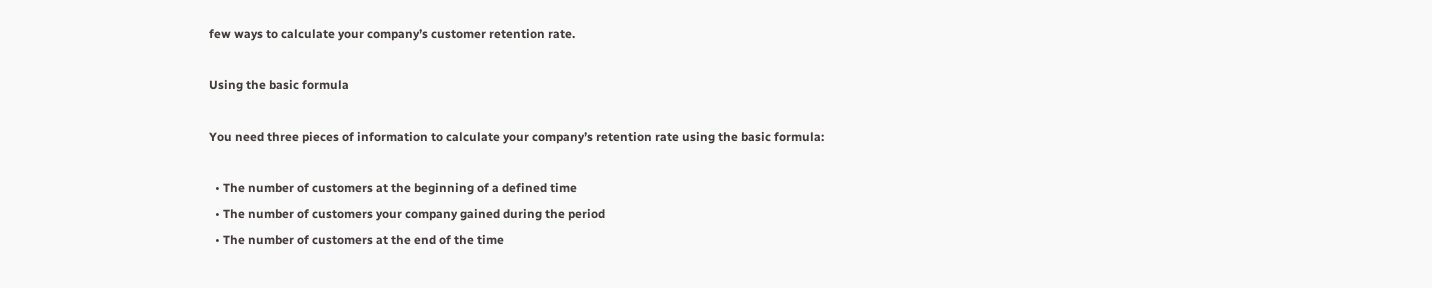few ways to calculate your company’s customer retention rate.

Using the basic formula

You need three pieces of information to calculate your company’s retention rate using the basic formula:

  • The number of customers at the beginning of a defined time
  • The number of customers your company gained during the period
  • The number of customers at the end of the time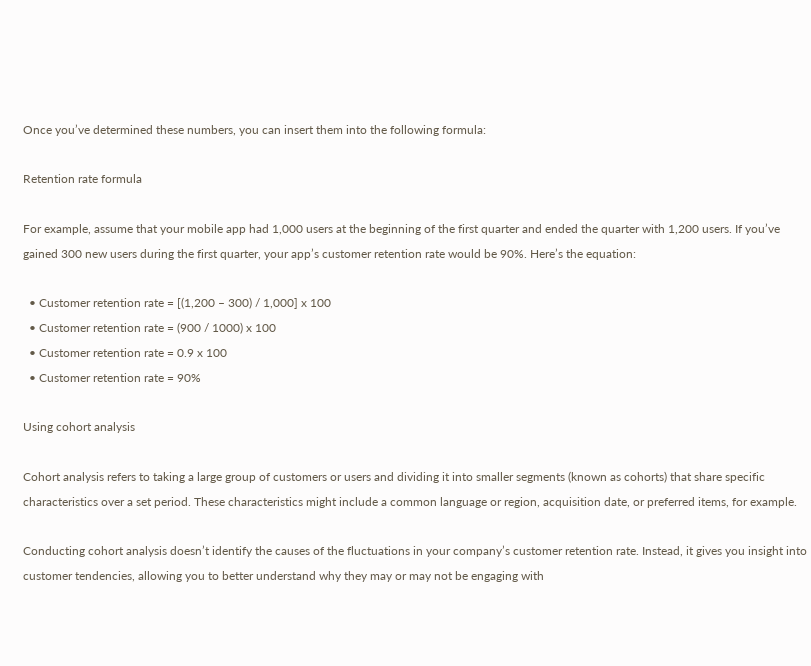Once you’ve determined these numbers, you can insert them into the following formula:

Retention rate formula

For example, assume that your mobile app had 1,000 users at the beginning of the first quarter and ended the quarter with 1,200 users. If you’ve gained 300 new users during the first quarter, your app’s customer retention rate would be 90%. Here’s the equation:

  • Customer retention rate = [(1,200 – 300) / 1,000] x 100
  • Customer retention rate = (900 / 1000) x 100
  • Customer retention rate = 0.9 x 100
  • Customer retention rate = 90%

Using cohort analysis

Cohort analysis refers to taking a large group of customers or users and dividing it into smaller segments (known as cohorts) that share specific characteristics over a set period. These characteristics might include a common language or region, acquisition date, or preferred items, for example.

Conducting cohort analysis doesn’t identify the causes of the fluctuations in your company’s customer retention rate. Instead, it gives you insight into customer tendencies, allowing you to better understand why they may or may not be engaging with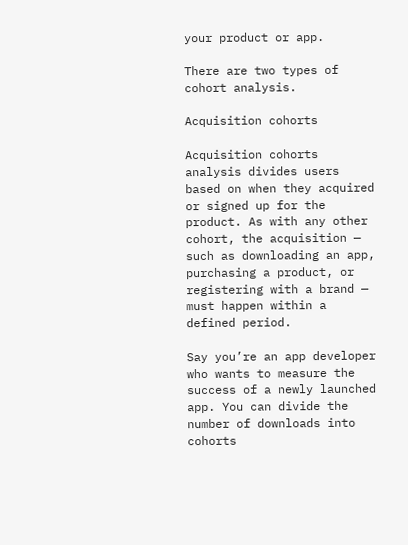your product or app.

There are two types of cohort analysis.

Acquisition cohorts

Acquisition cohorts analysis divides users based on when they acquired or signed up for the product. As with any other cohort, the acquisition — such as downloading an app, purchasing a product, or registering with a brand — must happen within a defined period.

Say you’re an app developer who wants to measure the success of a newly launched app. You can divide the number of downloads into cohorts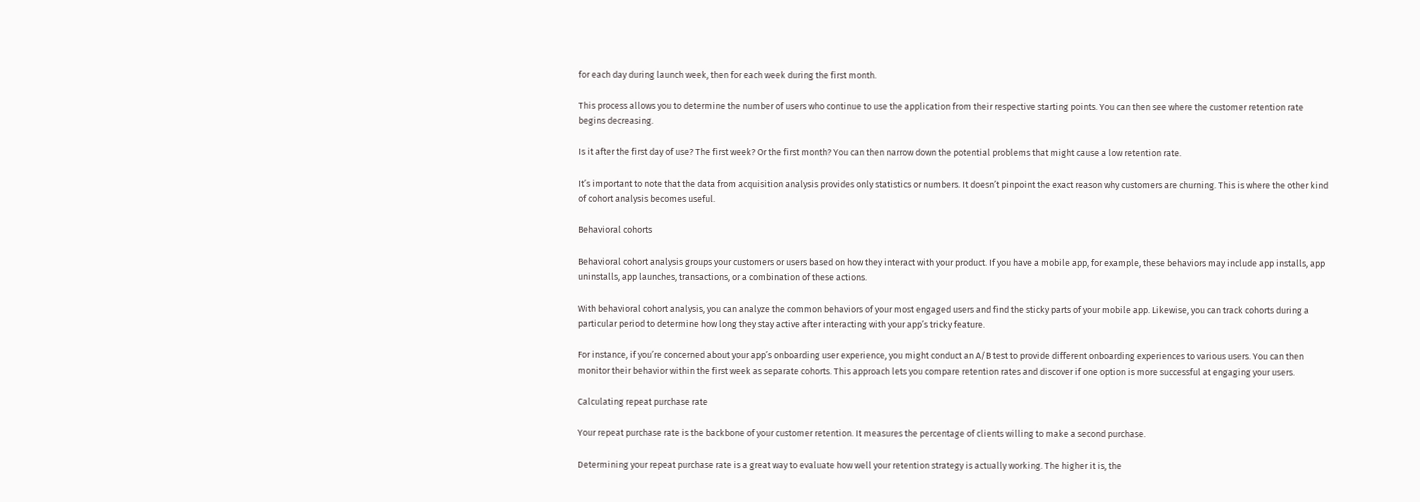for each day during launch week, then for each week during the first month.

This process allows you to determine the number of users who continue to use the application from their respective starting points. You can then see where the customer retention rate begins decreasing.

Is it after the first day of use? The first week? Or the first month? You can then narrow down the potential problems that might cause a low retention rate.

It’s important to note that the data from acquisition analysis provides only statistics or numbers. It doesn’t pinpoint the exact reason why customers are churning. This is where the other kind of cohort analysis becomes useful.

Behavioral cohorts

Behavioral cohort analysis groups your customers or users based on how they interact with your product. If you have a mobile app, for example, these behaviors may include app installs, app uninstalls, app launches, transactions, or a combination of these actions.

With behavioral cohort analysis, you can analyze the common behaviors of your most engaged users and find the sticky parts of your mobile app. Likewise, you can track cohorts during a particular period to determine how long they stay active after interacting with your app’s tricky feature.

For instance, if you’re concerned about your app’s onboarding user experience, you might conduct an A/B test to provide different onboarding experiences to various users. You can then monitor their behavior within the first week as separate cohorts. This approach lets you compare retention rates and discover if one option is more successful at engaging your users.

Calculating repeat purchase rate

Your repeat purchase rate is the backbone of your customer retention. It measures the percentage of clients willing to make a second purchase.

Determining your repeat purchase rate is a great way to evaluate how well your retention strategy is actually working. The higher it is, the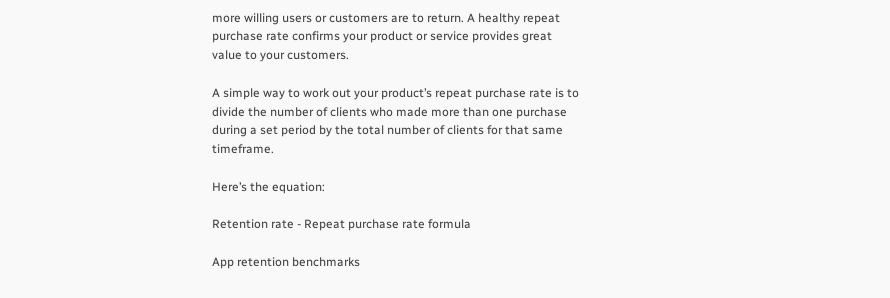more willing users or customers are to return. A healthy repeat purchase rate confirms your product or service provides great value to your customers.

A simple way to work out your product’s repeat purchase rate is to divide the number of clients who made more than one purchase during a set period by the total number of clients for that same timeframe.

Here’s the equation:

Retention rate - Repeat purchase rate formula

App retention benchmarks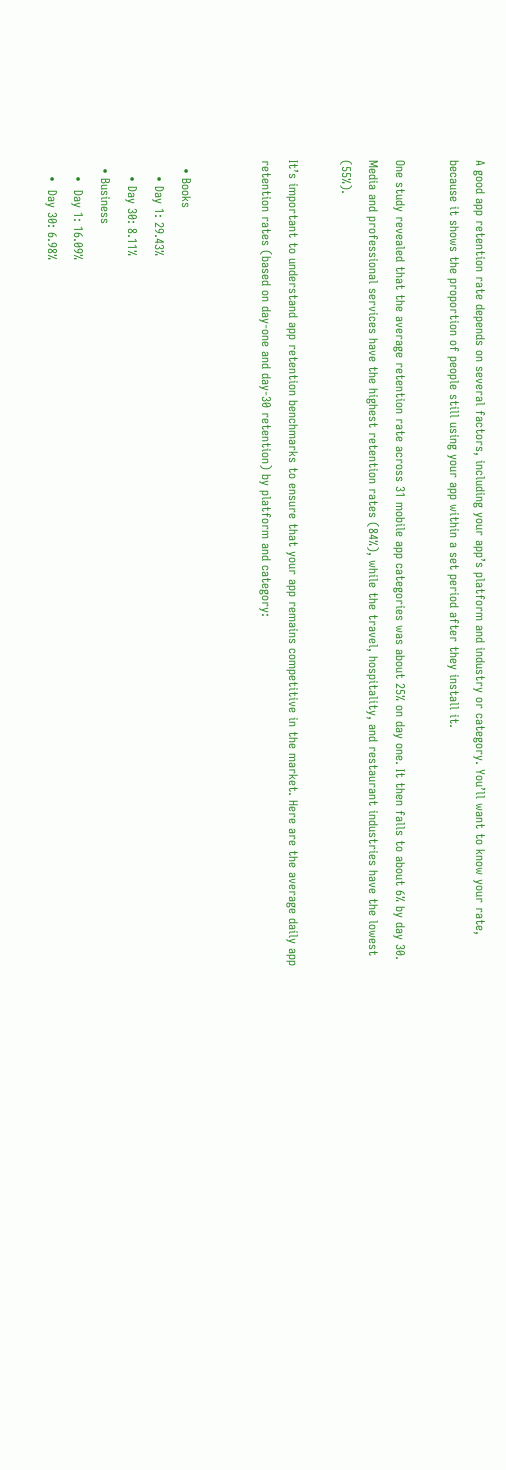A good app retention rate depends on several factors, including your app’s platform and industry or category. You’ll want to know your rate, because it shows the proportion of people still using your app within a set period after they install it.

One study revealed that the average retention rate across 31 mobile app categories was about 25% on day one. It then falls to about 6% by day 30. Media and professional services have the highest retention rates (84%), while the travel, hospitality, and restaurant industries have the lowest (55%).

It’s important to understand app retention benchmarks to ensure that your app remains competitive in the market. Here are the average daily app retention rates (based on day-one and day-30 retention) by platform and category:


  • Books
    • Day 1: 29.43%
    • Day 30: 8.11%
  • Business
    •  Day 1: 16.09%
    •  Day 30: 6.98%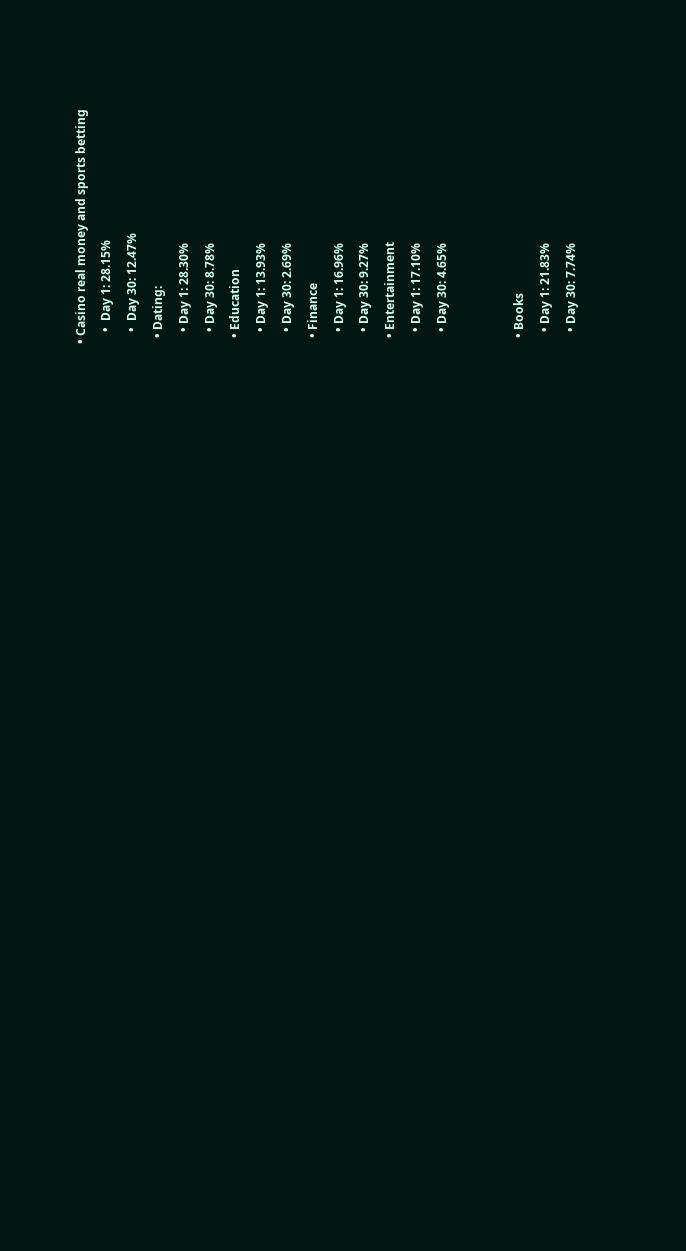• Casino real money and sports betting
    •  Day 1: 28.15%
    •  Day 30: 12.47%
  • Dating:
    • Day 1: 28.30%
    • Day 30: 8.78%
  • Education
    • Day 1: 13.93%
    • Day 30: 2.69%
  • Finance
    • Day 1: 16.96%
    • Day 30: 9.27%
  • Entertainment
    • Day 1: 17.10%
    • Day 30: 4.65%


  • Books
    • Day 1: 21.83%
    • Day 30: 7.74%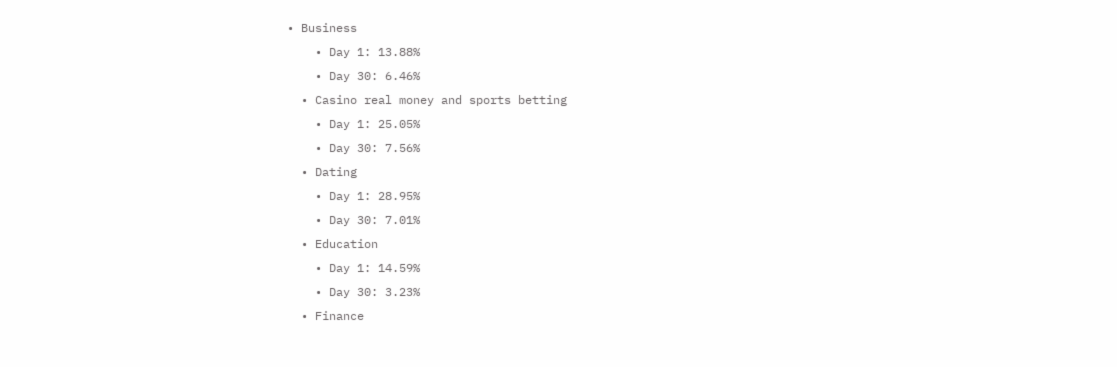• Business
    • Day 1: 13.88%
    • Day 30: 6.46%
  • Casino real money and sports betting
    • Day 1: 25.05%
    • Day 30: 7.56%
  • Dating
    • Day 1: 28.95%
    • Day 30: 7.01%
  • Education
    • Day 1: 14.59%
    • Day 30: 3.23%
  • Finance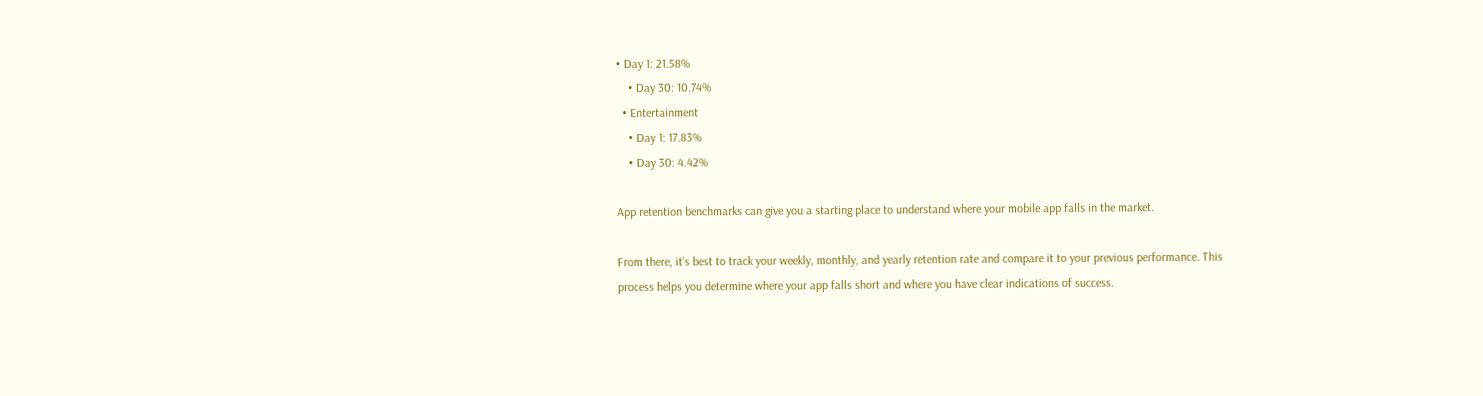• Day 1: 21.58%
    • Day 30: 10.74%
  • Entertainment
    • Day 1: 17.83%
    • Day 30: 4.42%

App retention benchmarks can give you a starting place to understand where your mobile app falls in the market.

From there, it’s best to track your weekly, monthly, and yearly retention rate and compare it to your previous performance. This process helps you determine where your app falls short and where you have clear indications of success.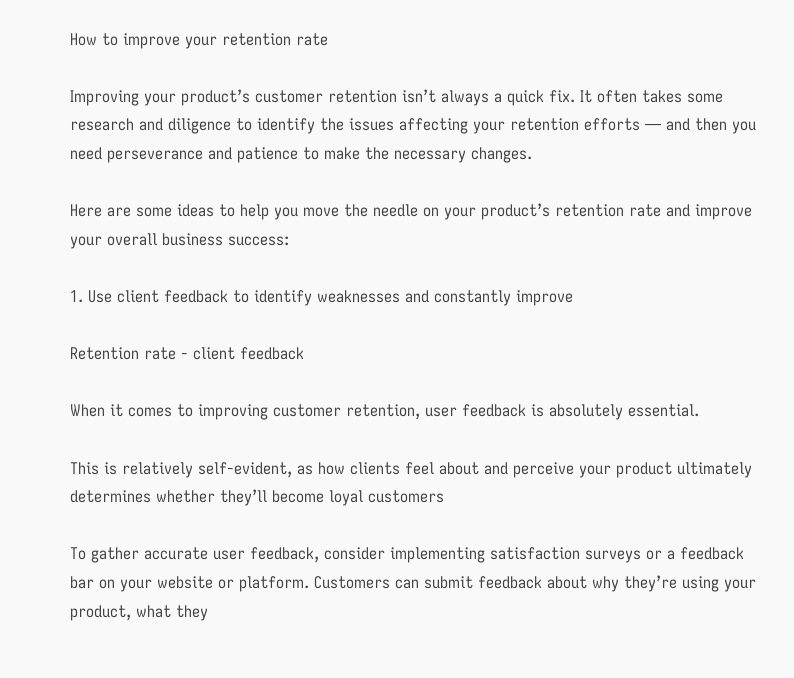How to improve your retention rate

Improving your product’s customer retention isn’t always a quick fix. It often takes some research and diligence to identify the issues affecting your retention efforts — and then you need perseverance and patience to make the necessary changes.

Here are some ideas to help you move the needle on your product’s retention rate and improve your overall business success:

1. Use client feedback to identify weaknesses and constantly improve

Retention rate - client feedback

When it comes to improving customer retention, user feedback is absolutely essential.

This is relatively self-evident, as how clients feel about and perceive your product ultimately determines whether they’ll become loyal customers

To gather accurate user feedback, consider implementing satisfaction surveys or a feedback bar on your website or platform. Customers can submit feedback about why they’re using your product, what they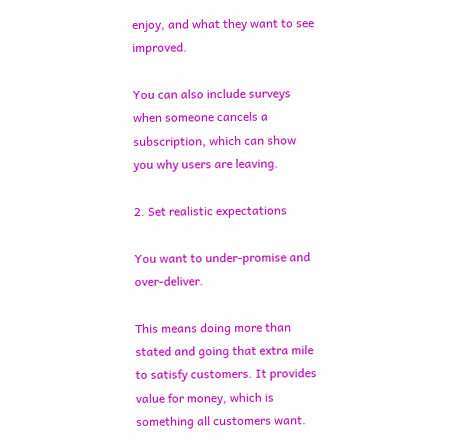enjoy, and what they want to see improved.

You can also include surveys when someone cancels a subscription, which can show you why users are leaving.

2. Set realistic expectations

You want to under-promise and over-deliver.

This means doing more than stated and going that extra mile to satisfy customers. It provides value for money, which is something all customers want.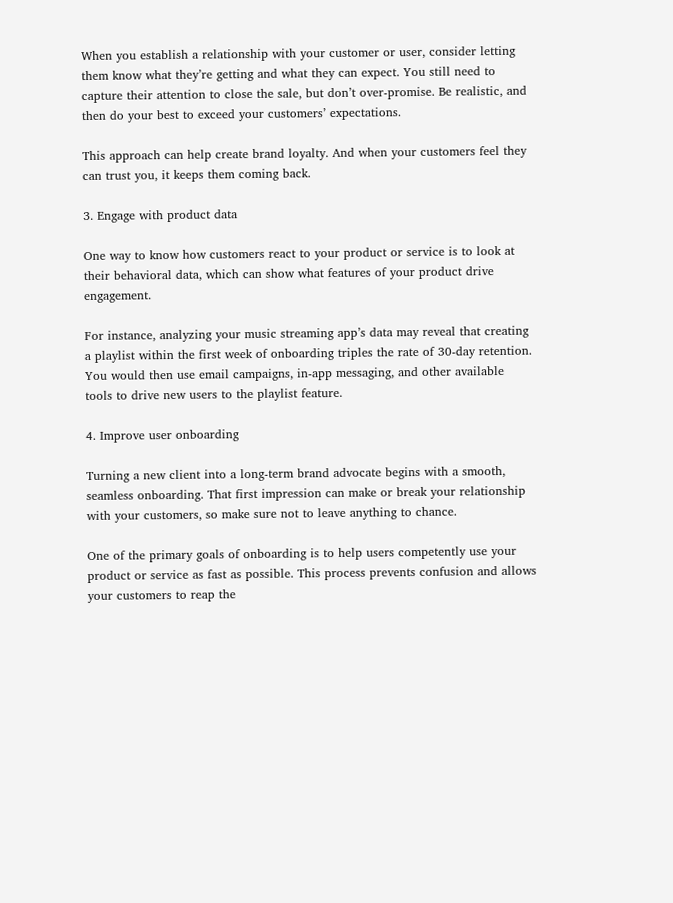When you establish a relationship with your customer or user, consider letting them know what they’re getting and what they can expect. You still need to capture their attention to close the sale, but don’t over-promise. Be realistic, and then do your best to exceed your customers’ expectations.

This approach can help create brand loyalty. And when your customers feel they can trust you, it keeps them coming back.

3. Engage with product data

One way to know how customers react to your product or service is to look at their behavioral data, which can show what features of your product drive engagement.

For instance, analyzing your music streaming app’s data may reveal that creating a playlist within the first week of onboarding triples the rate of 30-day retention. You would then use email campaigns, in-app messaging, and other available tools to drive new users to the playlist feature.

4. Improve user onboarding

Turning a new client into a long-term brand advocate begins with a smooth, seamless onboarding. That first impression can make or break your relationship with your customers, so make sure not to leave anything to chance.

One of the primary goals of onboarding is to help users competently use your product or service as fast as possible. This process prevents confusion and allows your customers to reap the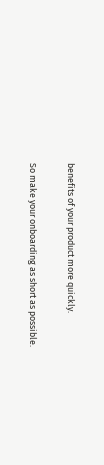benefits of your product more quickly.

So make your onboarding as short as possible.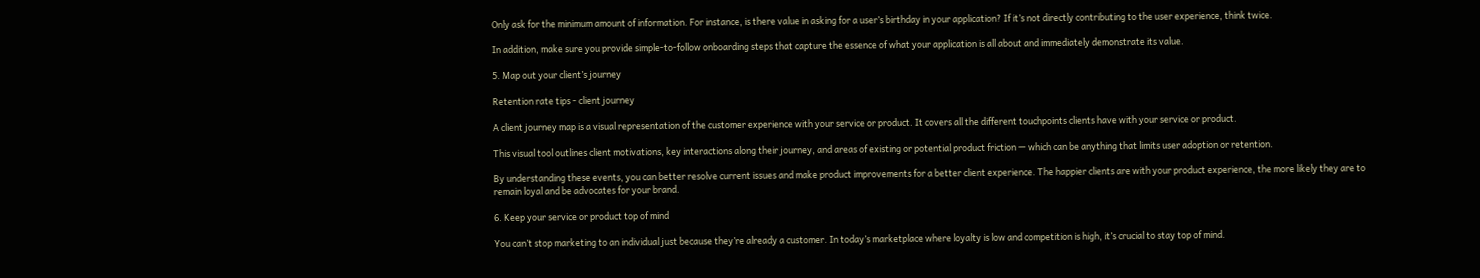Only ask for the minimum amount of information. For instance, is there value in asking for a user’s birthday in your application? If it’s not directly contributing to the user experience, think twice.

In addition, make sure you provide simple-to-follow onboarding steps that capture the essence of what your application is all about and immediately demonstrate its value.

5. Map out your client’s journey

Retention rate tips - client journey

A client journey map is a visual representation of the customer experience with your service or product. It covers all the different touchpoints clients have with your service or product.

This visual tool outlines client motivations, key interactions along their journey, and areas of existing or potential product friction — which can be anything that limits user adoption or retention.

By understanding these events, you can better resolve current issues and make product improvements for a better client experience. The happier clients are with your product experience, the more likely they are to remain loyal and be advocates for your brand.

6. Keep your service or product top of mind

You can’t stop marketing to an individual just because they’re already a customer. In today’s marketplace where loyalty is low and competition is high, it’s crucial to stay top of mind.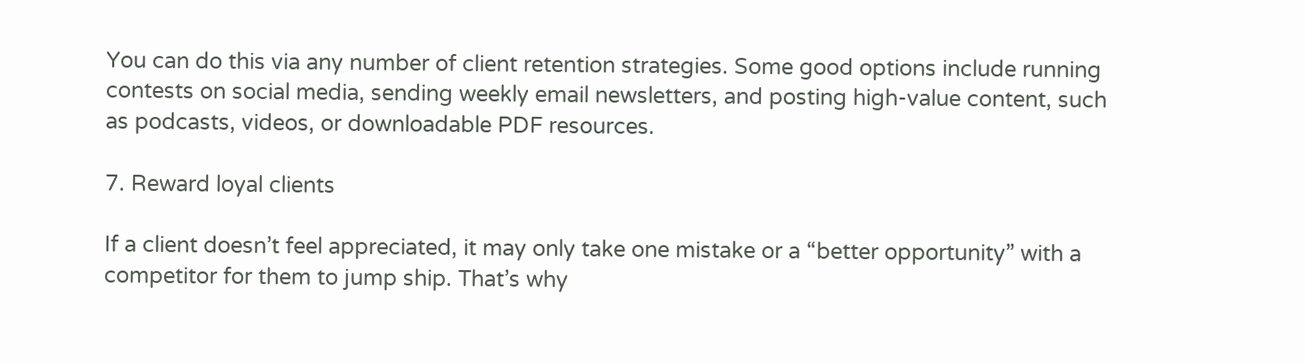You can do this via any number of client retention strategies. Some good options include running contests on social media, sending weekly email newsletters, and posting high-value content, such as podcasts, videos, or downloadable PDF resources.

7. Reward loyal clients

If a client doesn’t feel appreciated, it may only take one mistake or a “better opportunity” with a competitor for them to jump ship. That’s why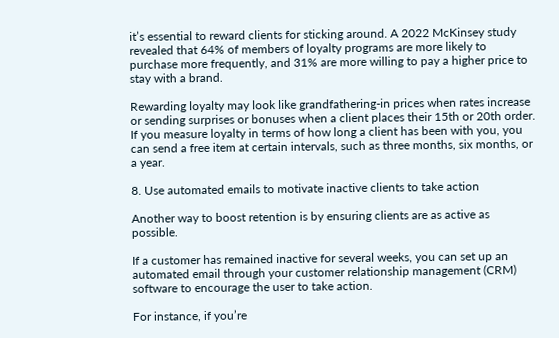it’s essential to reward clients for sticking around. A 2022 McKinsey study revealed that 64% of members of loyalty programs are more likely to purchase more frequently, and 31% are more willing to pay a higher price to stay with a brand.

Rewarding loyalty may look like grandfathering-in prices when rates increase or sending surprises or bonuses when a client places their 15th or 20th order. If you measure loyalty in terms of how long a client has been with you, you can send a free item at certain intervals, such as three months, six months, or a year.

8. Use automated emails to motivate inactive clients to take action

Another way to boost retention is by ensuring clients are as active as possible.

If a customer has remained inactive for several weeks, you can set up an automated email through your customer relationship management (CRM) software to encourage the user to take action.

For instance, if you’re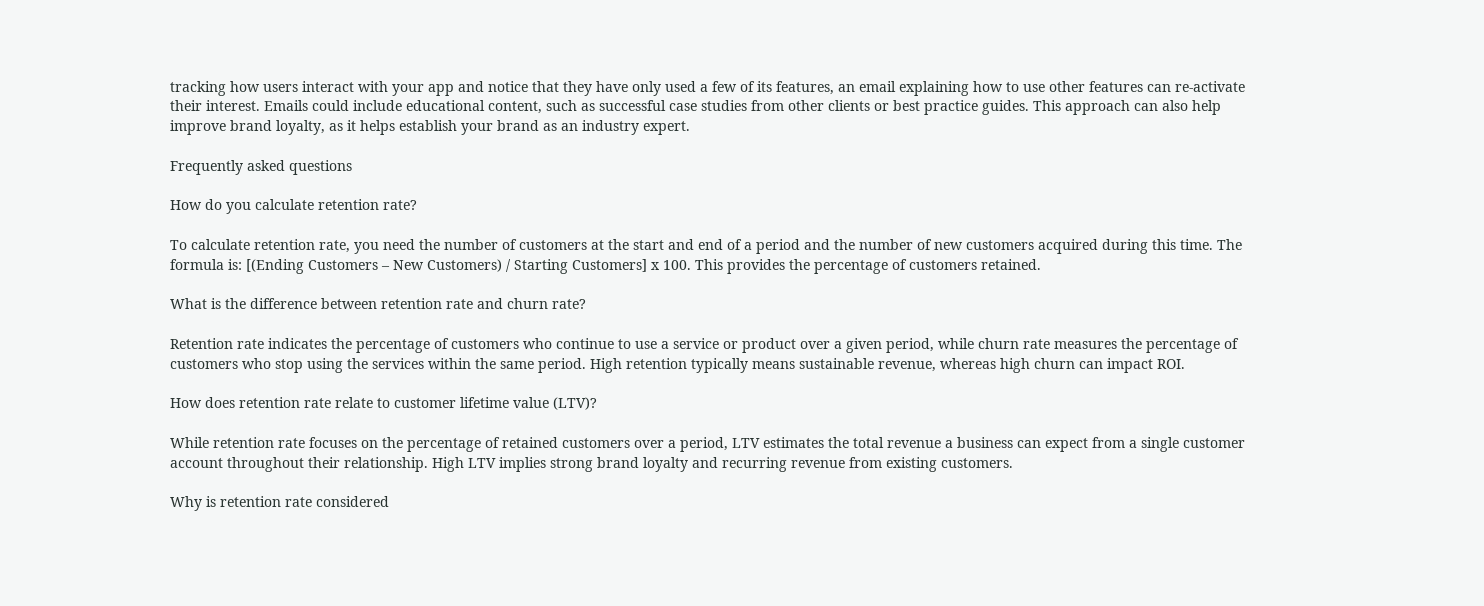tracking how users interact with your app and notice that they have only used a few of its features, an email explaining how to use other features can re-activate their interest. Emails could include educational content, such as successful case studies from other clients or best practice guides. This approach can also help improve brand loyalty, as it helps establish your brand as an industry expert.

Frequently asked questions

How do you calculate retention rate?

To calculate retention rate, you need the number of customers at the start and end of a period and the number of new customers acquired during this time. The formula is: [(Ending Customers – New Customers) / Starting Customers] x 100. This provides the percentage of customers retained.

What is the difference between retention rate and churn rate?

Retention rate indicates the percentage of customers who continue to use a service or product over a given period, while churn rate measures the percentage of customers who stop using the services within the same period. High retention typically means sustainable revenue, whereas high churn can impact ROI.

How does retention rate relate to customer lifetime value (LTV)?

While retention rate focuses on the percentage of retained customers over a period, LTV estimates the total revenue a business can expect from a single customer account throughout their relationship. High LTV implies strong brand loyalty and recurring revenue from existing customers.

Why is retention rate considered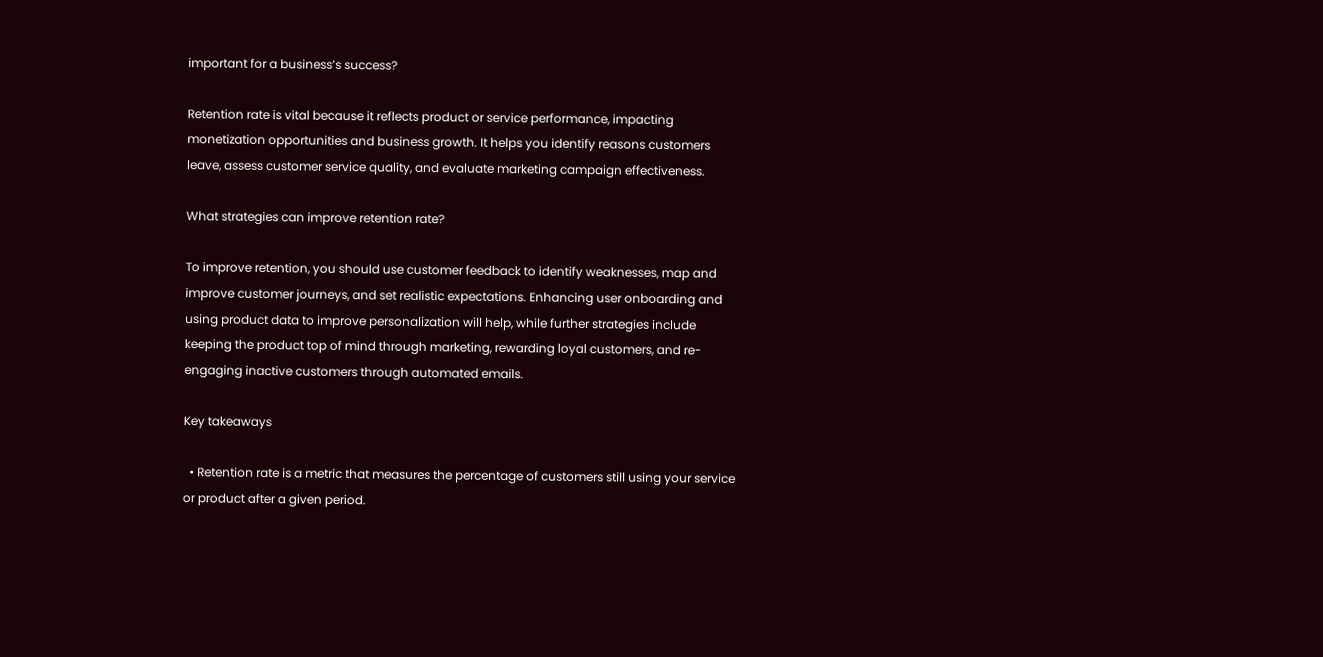important for a business’s success?

Retention rate is vital because it reflects product or service performance, impacting monetization opportunities and business growth. It helps you identify reasons customers leave, assess customer service quality, and evaluate marketing campaign effectiveness.

What strategies can improve retention rate?

To improve retention, you should use customer feedback to identify weaknesses, map and improve customer journeys, and set realistic expectations. Enhancing user onboarding and using product data to improve personalization will help, while further strategies include keeping the product top of mind through marketing, rewarding loyal customers, and re-engaging inactive customers through automated emails.

Key takeaways

  • Retention rate is a metric that measures the percentage of customers still using your service or product after a given period.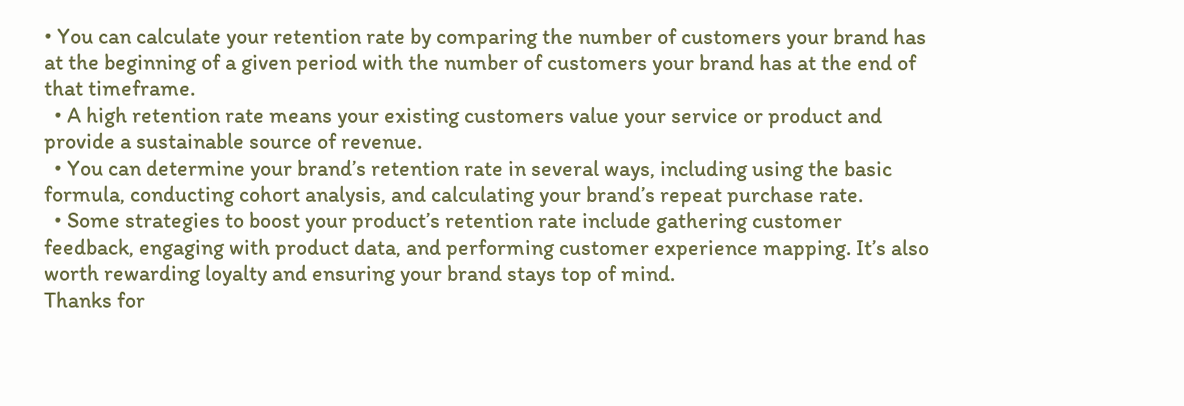• You can calculate your retention rate by comparing the number of customers your brand has at the beginning of a given period with the number of customers your brand has at the end of that timeframe.
  • A high retention rate means your existing customers value your service or product and provide a sustainable source of revenue.
  • You can determine your brand’s retention rate in several ways, including using the basic formula, conducting cohort analysis, and calculating your brand’s repeat purchase rate.
  • Some strategies to boost your product’s retention rate include gathering customer feedback, engaging with product data, and performing customer experience mapping. It’s also worth rewarding loyalty and ensuring your brand stays top of mind.
Thanks for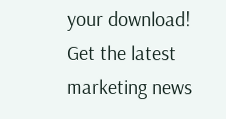your download!
Get the latest marketing news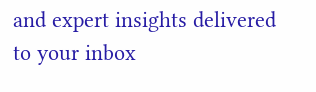and expert insights delivered to your inbox